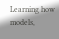Learning how models,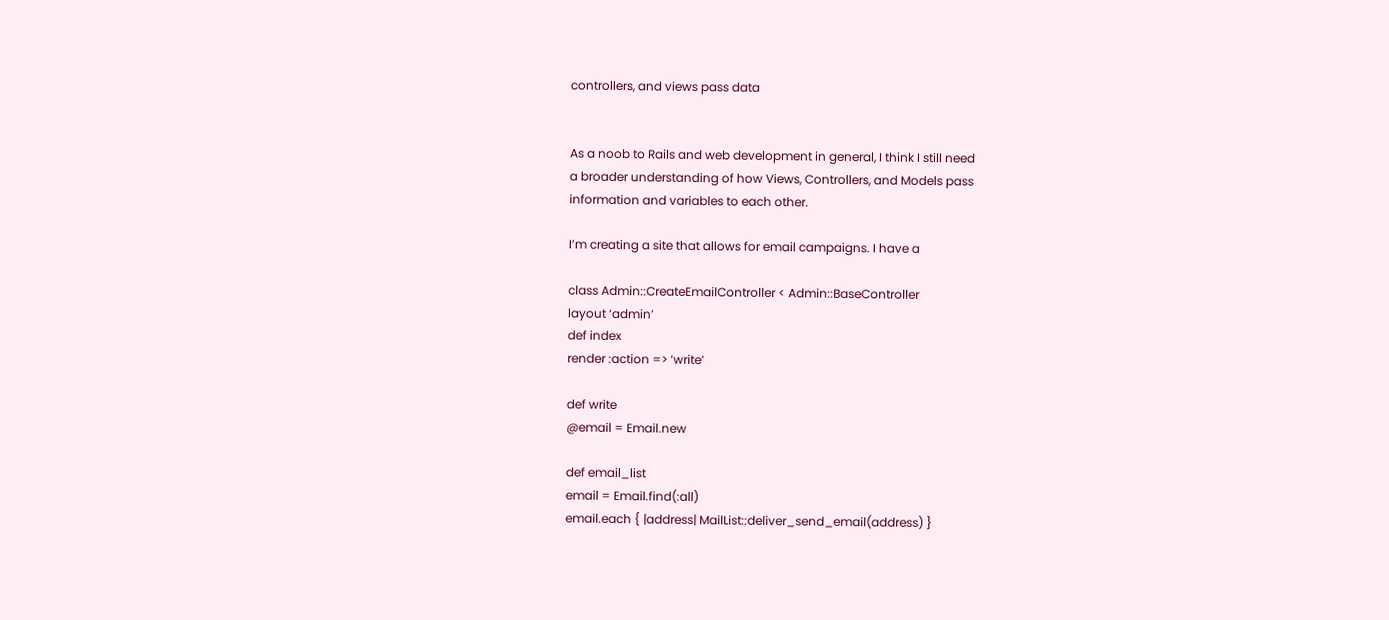controllers, and views pass data


As a noob to Rails and web development in general, I think I still need
a broader understanding of how Views, Controllers, and Models pass
information and variables to each other.

I’m creating a site that allows for email campaigns. I have a

class Admin::CreateEmailController < Admin::BaseController
layout ‘admin’
def index
render :action => ‘write’

def write
@email = Email.new

def email_list
email = Email.find(:all)
email.each { |address| MailList::deliver_send_email(address) }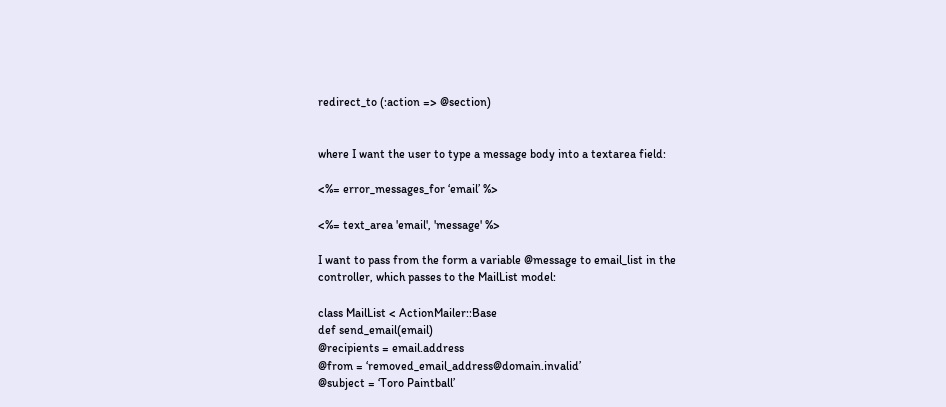redirect_to (:action => @section)


where I want the user to type a message body into a textarea field:

<%= error_messages_for ‘email’ %>

<%= text_area 'email', 'message' %>

I want to pass from the form a variable @message to email_list in the
controller, which passes to the MailList model:

class MailList < ActionMailer::Base
def send_email(email)
@recipients = email.address
@from = ‘removed_email_address@domain.invalid’
@subject = ‘Toro Paintball’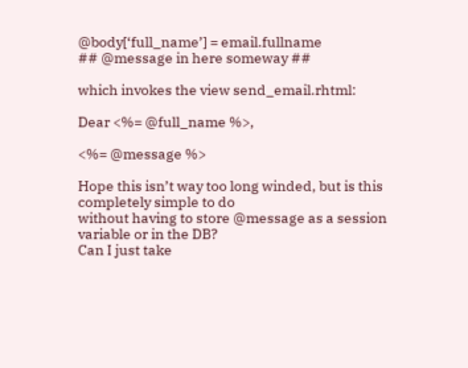@body[‘full_name’] = email.fullname
## @message in here someway ##

which invokes the view send_email.rhtml:

Dear <%= @full_name %>,

<%= @message %>

Hope this isn’t way too long winded, but is this completely simple to do
without having to store @message as a session variable or in the DB?
Can I just take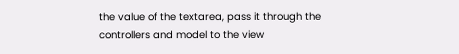the value of the textarea, pass it through the
controllers and model to the view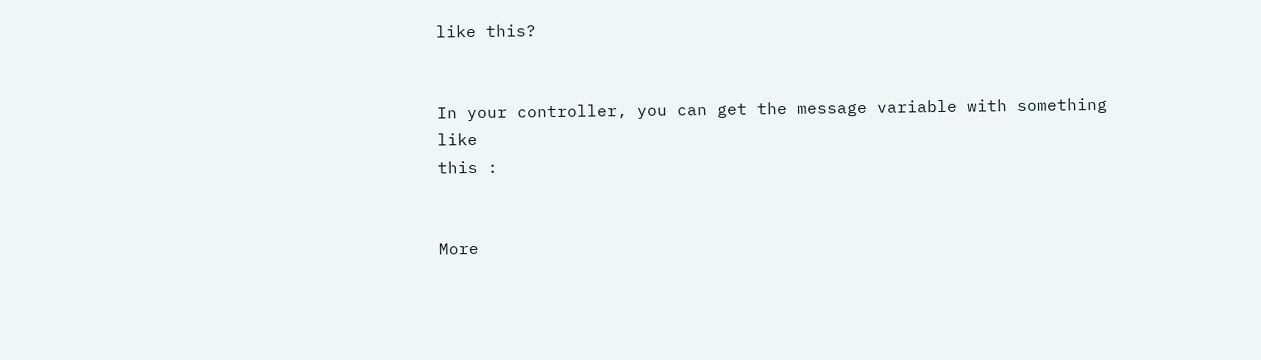like this?


In your controller, you can get the message variable with something like
this :


More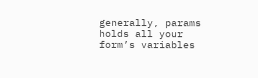generally, params holds all your form’s variables